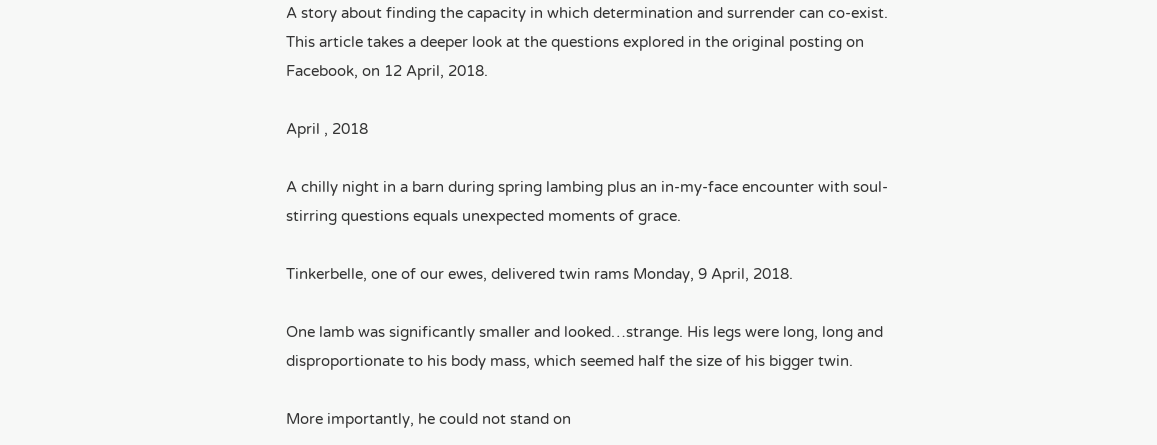A story about finding the capacity in which determination and surrender can co-exist. This article takes a deeper look at the questions explored in the original posting on Facebook, on 12 April, 2018.

April , 2018

A chilly night in a barn during spring lambing plus an in-my-face encounter with soul-stirring questions equals unexpected moments of grace.

Tinkerbelle, one of our ewes, delivered twin rams Monday, 9 April, 2018.

One lamb was significantly smaller and looked…strange. His legs were long, long and disproportionate to his body mass, which seemed half the size of his bigger twin.

More importantly, he could not stand on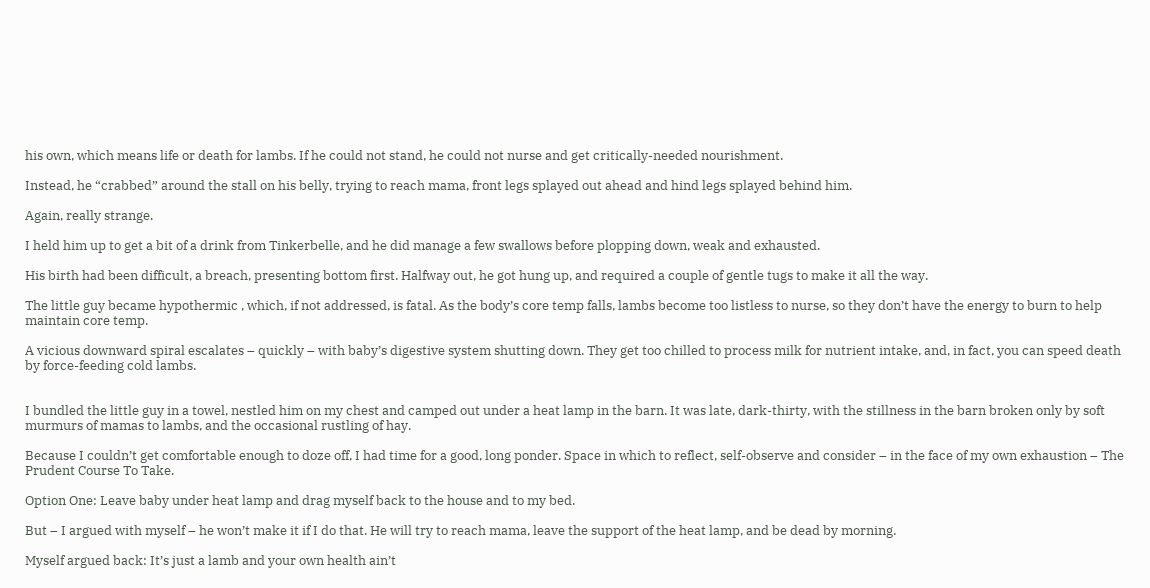his own, which means life or death for lambs. If he could not stand, he could not nurse and get critically-needed nourishment.

Instead, he “crabbed” around the stall on his belly, trying to reach mama, front legs splayed out ahead and hind legs splayed behind him.

Again, really strange.

I held him up to get a bit of a drink from Tinkerbelle, and he did manage a few swallows before plopping down, weak and exhausted.

His birth had been difficult, a breach, presenting bottom first. Halfway out, he got hung up, and required a couple of gentle tugs to make it all the way.

The little guy became hypothermic , which, if not addressed, is fatal. As the body’s core temp falls, lambs become too listless to nurse, so they don’t have the energy to burn to help maintain core temp.

A vicious downward spiral escalates – quickly – with baby’s digestive system shutting down. They get too chilled to process milk for nutrient intake, and, in fact, you can speed death by force-feeding cold lambs.


I bundled the little guy in a towel, nestled him on my chest and camped out under a heat lamp in the barn. It was late, dark-thirty, with the stillness in the barn broken only by soft murmurs of mamas to lambs, and the occasional rustling of hay.

Because I couldn’t get comfortable enough to doze off, I had time for a good, long ponder. Space in which to reflect, self-observe and consider – in the face of my own exhaustion – The Prudent Course To Take.

Option One: Leave baby under heat lamp and drag myself back to the house and to my bed.

But – I argued with myself – he won’t make it if I do that. He will try to reach mama, leave the support of the heat lamp, and be dead by morning.

Myself argued back: It’s just a lamb and your own health ain’t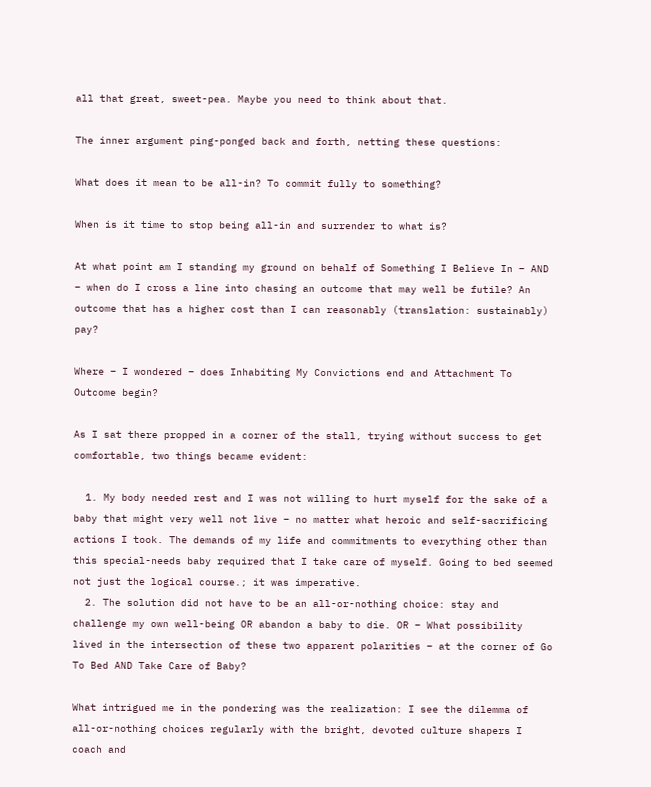all that great, sweet-pea. Maybe you need to think about that.

The inner argument ping-ponged back and forth, netting these questions:

What does it mean to be all-in? To commit fully to something?

When is it time to stop being all-in and surrender to what is?

At what point am I standing my ground on behalf of Something I Believe In – AND – when do I cross a line into chasing an outcome that may well be futile? An outcome that has a higher cost than I can reasonably (translation: sustainably) pay?

Where – I wondered – does Inhabiting My Convictions end and Attachment To Outcome begin?

As I sat there propped in a corner of the stall, trying without success to get comfortable, two things became evident:

  1. My body needed rest and I was not willing to hurt myself for the sake of a baby that might very well not live – no matter what heroic and self-sacrificing actions I took. The demands of my life and commitments to everything other than this special-needs baby required that I take care of myself. Going to bed seemed not just the logical course.; it was imperative.
  2. The solution did not have to be an all-or-nothing choice: stay and challenge my own well-being OR abandon a baby to die. OR – What possibility lived in the intersection of these two apparent polarities – at the corner of Go To Bed AND Take Care of Baby?

What intrigued me in the pondering was the realization: I see the dilemma of all-or-nothing choices regularly with the bright, devoted culture shapers I coach and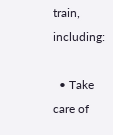train, including:

  • Take care of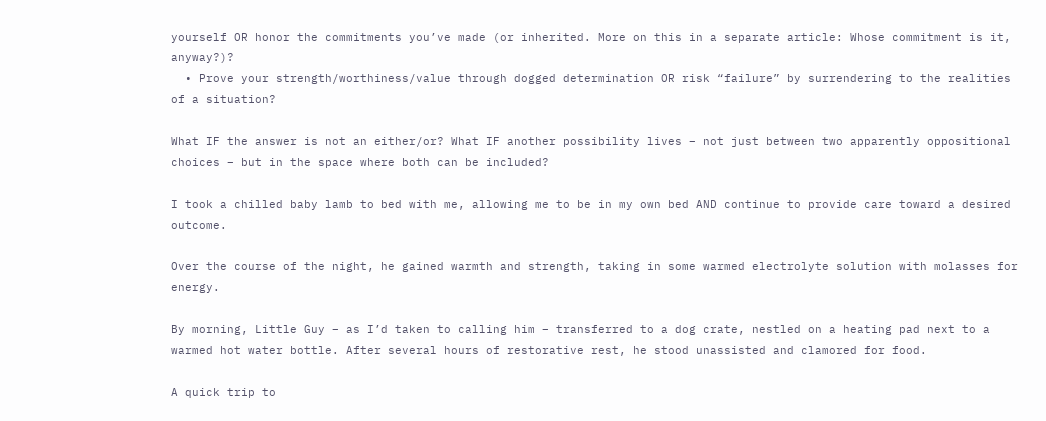yourself OR honor the commitments you’ve made (or inherited. More on this in a separate article: Whose commitment is it, anyway?)?
  • Prove your strength/worthiness/value through dogged determination OR risk “failure” by surrendering to the realities of a situation?

What IF the answer is not an either/or? What IF another possibility lives – not just between two apparently oppositional choices – but in the space where both can be included?

I took a chilled baby lamb to bed with me, allowing me to be in my own bed AND continue to provide care toward a desired outcome.

Over the course of the night, he gained warmth and strength, taking in some warmed electrolyte solution with molasses for energy.

By morning, Little Guy – as I’d taken to calling him – transferred to a dog crate, nestled on a heating pad next to a warmed hot water bottle. After several hours of restorative rest, he stood unassisted and clamored for food.

A quick trip to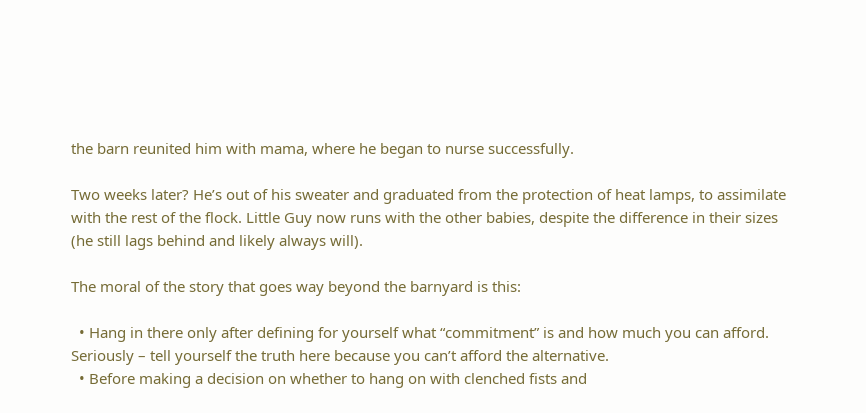the barn reunited him with mama, where he began to nurse successfully.

Two weeks later? He’s out of his sweater and graduated from the protection of heat lamps, to assimilate with the rest of the flock. Little Guy now runs with the other babies, despite the difference in their sizes (he still lags behind and likely always will).

The moral of the story that goes way beyond the barnyard is this:

  • Hang in there only after defining for yourself what “commitment” is and how much you can afford. Seriously – tell yourself the truth here because you can’t afford the alternative.
  • Before making a decision on whether to hang on with clenched fists and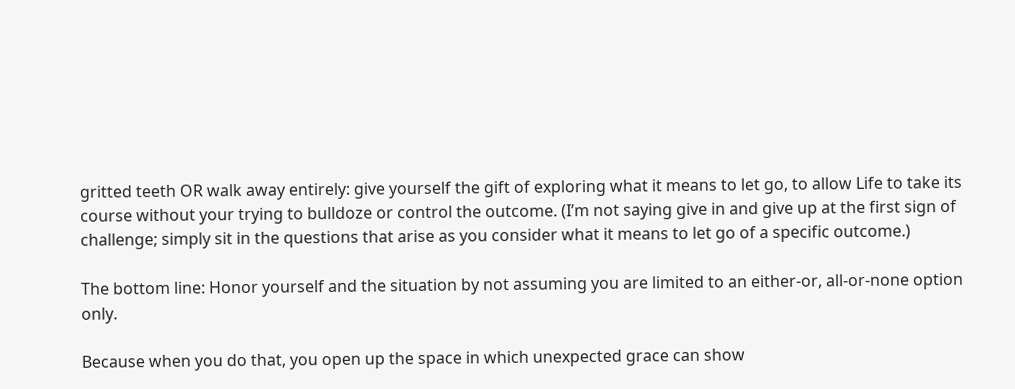gritted teeth OR walk away entirely: give yourself the gift of exploring what it means to let go, to allow Life to take its course without your trying to bulldoze or control the outcome. (I’m not saying give in and give up at the first sign of challenge; simply sit in the questions that arise as you consider what it means to let go of a specific outcome.)

The bottom line: Honor yourself and the situation by not assuming you are limited to an either-or, all-or-none option only.

Because when you do that, you open up the space in which unexpected grace can show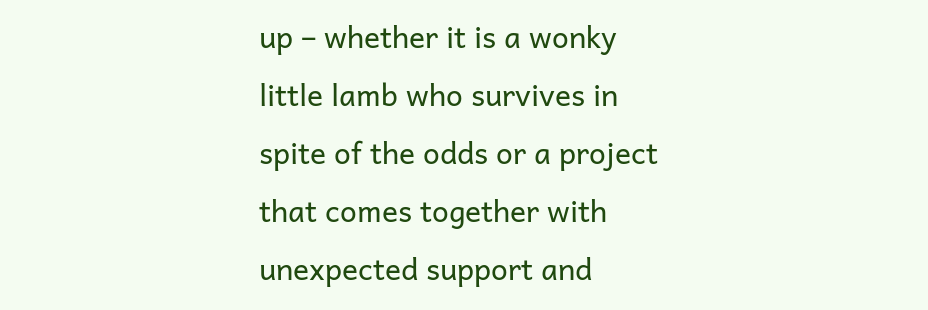up – whether it is a wonky little lamb who survives in spite of the odds or a project that comes together with unexpected support and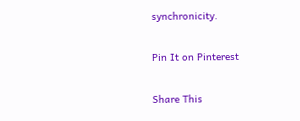synchronicity.

Pin It on Pinterest

Share This